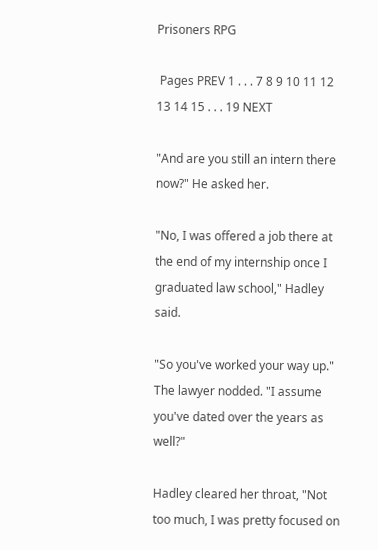Prisoners RPG

 Pages PREV 1 . . . 7 8 9 10 11 12 13 14 15 . . . 19 NEXT

"And are you still an intern there now?" He asked her.

"No, I was offered a job there at the end of my internship once I graduated law school," Hadley said.

"So you've worked your way up." The lawyer nodded. "I assume you've dated over the years as well?"

Hadley cleared her throat, "Not too much, I was pretty focused on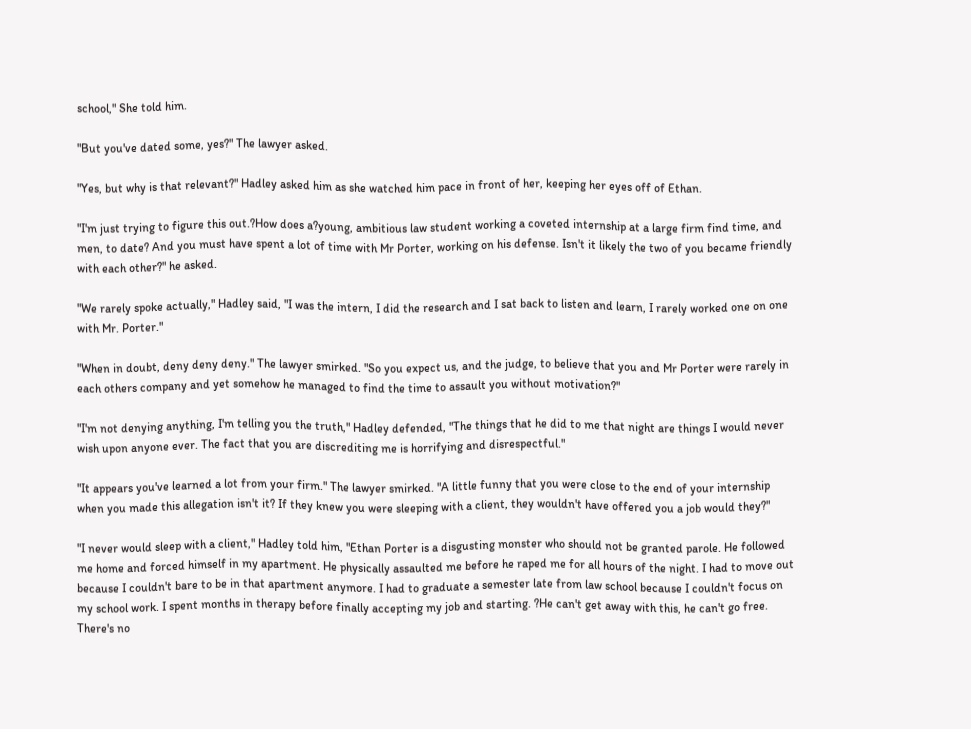school," She told him.

"But you've dated some, yes?" The lawyer asked.

"Yes, but why is that relevant?" Hadley asked him as she watched him pace in front of her, keeping her eyes off of Ethan.

"I'm just trying to figure this out.?How does a?young, ambitious law student working a coveted internship at a large firm find time, and men, to date? And you must have spent a lot of time with Mr Porter, working on his defense. Isn't it likely the two of you became friendly with each other?" he asked.

"We rarely spoke actually," Hadley said, "I was the intern, I did the research and I sat back to listen and learn, I rarely worked one on one with Mr. Porter."

"When in doubt, deny deny deny." The lawyer smirked. "So you expect us, and the judge, to believe that you and Mr Porter were rarely in each others company and yet somehow he managed to find the time to assault you without motivation?"

"I'm not denying anything, I'm telling you the truth," Hadley defended, "The things that he did to me that night are things I would never wish upon anyone ever. The fact that you are discrediting me is horrifying and disrespectful."

"It appears you've learned a lot from your firm." The lawyer smirked. "A little funny that you were close to the end of your internship when you made this allegation isn't it? If they knew you were sleeping with a client, they wouldn't have offered you a job would they?"

"I never would sleep with a client," Hadley told him, "Ethan Porter is a disgusting monster who should not be granted parole. He followed me home and forced himself in my apartment. He physically assaulted me before he raped me for all hours of the night. I had to move out because I couldn't bare to be in that apartment anymore. I had to graduate a semester late from law school because I couldn't focus on my school work. I spent months in therapy before finally accepting my job and starting. ?He can't get away with this, he can't go free. There's no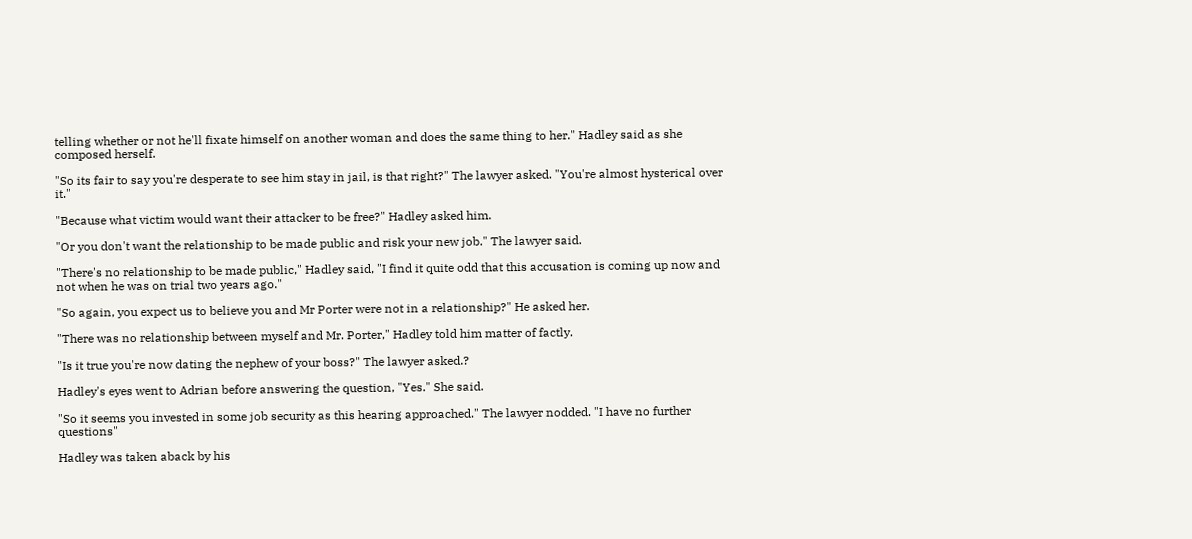telling whether or not he'll fixate himself on another woman and does the same thing to her." Hadley said as she composed herself.

"So its fair to say you're desperate to see him stay in jail, is that right?" The lawyer asked. "You're almost hysterical over it."

"Because what victim would want their attacker to be free?" Hadley asked him.

"Or you don't want the relationship to be made public and risk your new job." The lawyer said.

"There's no relationship to be made public," Hadley said, "I find it quite odd that this accusation is coming up now and not when he was on trial two years ago."

"So again, you expect us to believe you and Mr Porter were not in a relationship?" He asked her.

"There was no relationship between myself and Mr. Porter," Hadley told him matter of factly.

"Is it true you're now dating the nephew of your boss?" The lawyer asked.?

Hadley's eyes went to Adrian before answering the question, "Yes." She said.

"So it seems you invested in some job security as this hearing approached." The lawyer nodded. "I have no further questions"

Hadley was taken aback by his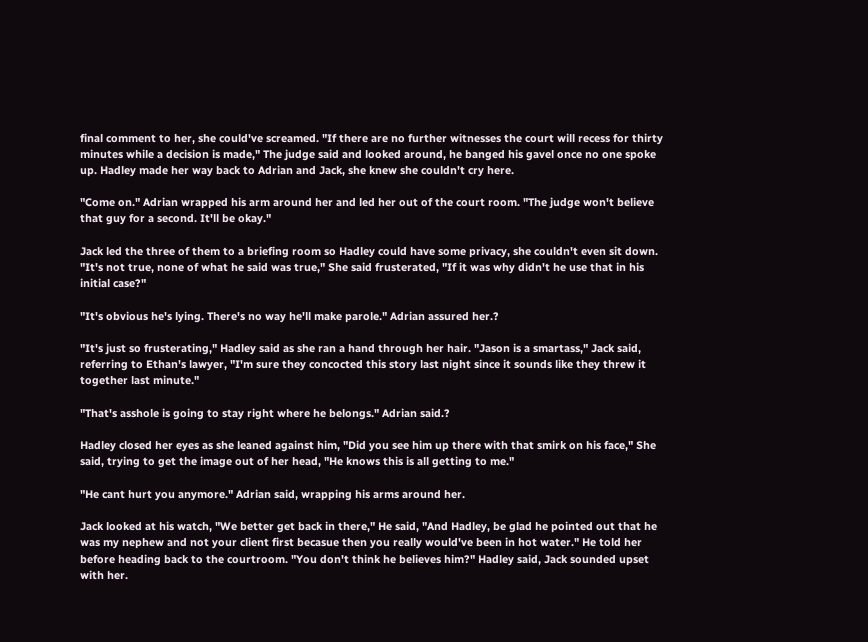final comment to her, she could've screamed. "If there are no further witnesses the court will recess for thirty minutes while a decision is made," The judge said and looked around, he banged his gavel once no one spoke up. Hadley made her way back to Adrian and Jack, she knew she couldn't cry here.

"Come on." Adrian wrapped his arm around her and led her out of the court room. "The judge won't believe that guy for a second. It'll be okay."

Jack led the three of them to a briefing room so Hadley could have some privacy, she couldn't even sit down. "It's not true, none of what he said was true," She said frusterated, "If it was why didn't he use that in his initial case?"

"It's obvious he's lying. There's no way he'll make parole." Adrian assured her.?

"It's just so frusterating," Hadley said as she ran a hand through her hair. "Jason is a smartass," Jack said, referring to Ethan's lawyer, "I'm sure they concocted this story last night since it sounds like they threw it together last minute."

"That's asshole is going to stay right where he belongs." Adrian said.?

Hadley closed her eyes as she leaned against him, "Did you see him up there with that smirk on his face," She said, trying to get the image out of her head, "He knows this is all getting to me."

"He cant hurt you anymore." Adrian said, wrapping his arms around her.

Jack looked at his watch, "We better get back in there," He said, "And Hadley, be glad he pointed out that he was my nephew and not your client first becasue then you really would've been in hot water." He told her before heading back to the courtroom. "You don't think he believes him?" Hadley said, Jack sounded upset with her.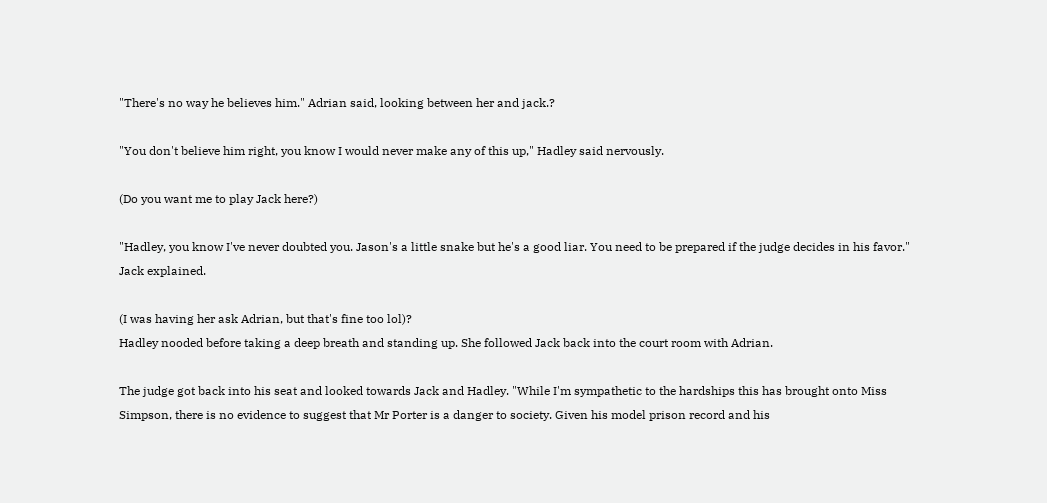"There's no way he believes him." Adrian said, looking between her and jack.?

"You don't believe him right, you know I would never make any of this up," Hadley said nervously.

(Do you want me to play Jack here?)

"Hadley, you know I've never doubted you. Jason's a little snake but he's a good liar. You need to be prepared if the judge decides in his favor." Jack explained.

(I was having her ask Adrian, but that's fine too lol)?
Hadley nooded before taking a deep breath and standing up. She followed Jack back into the court room with Adrian.

The judge got back into his seat and looked towards Jack and Hadley. "While I'm sympathetic to the hardships this has brought onto Miss Simpson, there is no evidence to suggest that Mr Porter is a danger to society. Given his model prison record and his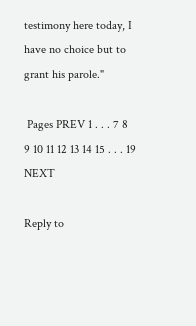testimony here today, I have no choice but to grant his parole."

 Pages PREV 1 . . . 7 8 9 10 11 12 13 14 15 . . . 19 NEXT

Reply to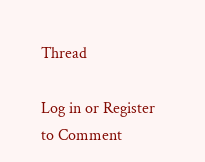Thread

Log in or Register to Comment